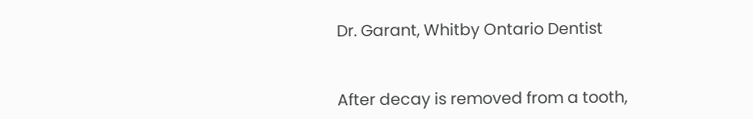Dr. Garant, Whitby Ontario Dentist


After decay is removed from a tooth,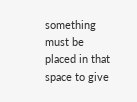something must be placed in that space to give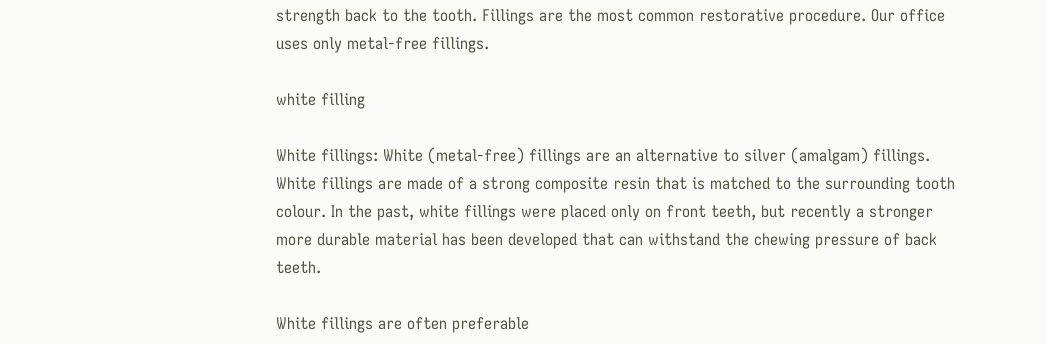strength back to the tooth. Fillings are the most common restorative procedure. Our office uses only metal-free fillings.

white filling

White fillings: White (metal-free) fillings are an alternative to silver (amalgam) fillings. White fillings are made of a strong composite resin that is matched to the surrounding tooth colour. In the past, white fillings were placed only on front teeth, but recently a stronger more durable material has been developed that can withstand the chewing pressure of back teeth.

White fillings are often preferable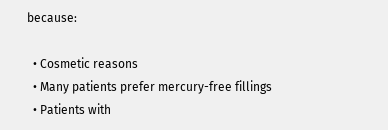because:

  • Cosmetic reasons
  • Many patients prefer mercury-free fillings
  • Patients with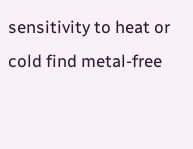sensitivity to heat or cold find metal-free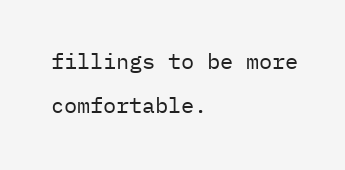fillings to be more comfortable.